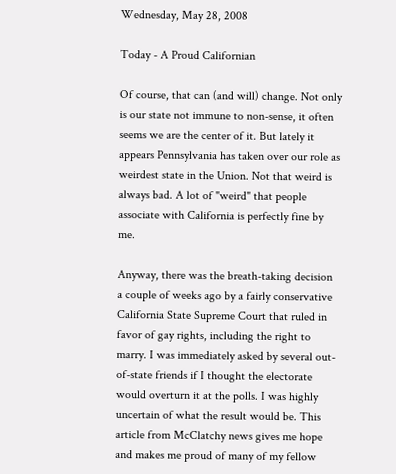Wednesday, May 28, 2008

Today - A Proud Californian

Of course, that can (and will) change. Not only is our state not immune to non-sense, it often seems we are the center of it. But lately it appears Pennsylvania has taken over our role as weirdest state in the Union. Not that weird is always bad. A lot of "weird" that people associate with California is perfectly fine by me.

Anyway, there was the breath-taking decision a couple of weeks ago by a fairly conservative California State Supreme Court that ruled in favor of gay rights, including the right to marry. I was immediately asked by several out-of-state friends if I thought the electorate would overturn it at the polls. I was highly uncertain of what the result would be. This article from McClatchy news gives me hope and makes me proud of many of my fellow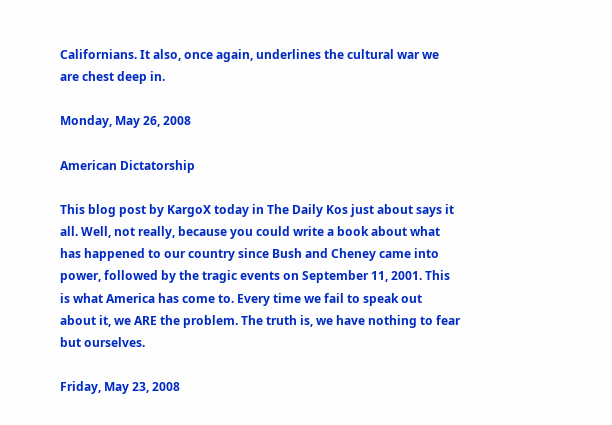Californians. It also, once again, underlines the cultural war we are chest deep in.

Monday, May 26, 2008

American Dictatorship

This blog post by KargoX today in The Daily Kos just about says it all. Well, not really, because you could write a book about what has happened to our country since Bush and Cheney came into power, followed by the tragic events on September 11, 2001. This is what America has come to. Every time we fail to speak out about it, we ARE the problem. The truth is, we have nothing to fear but ourselves.

Friday, May 23, 2008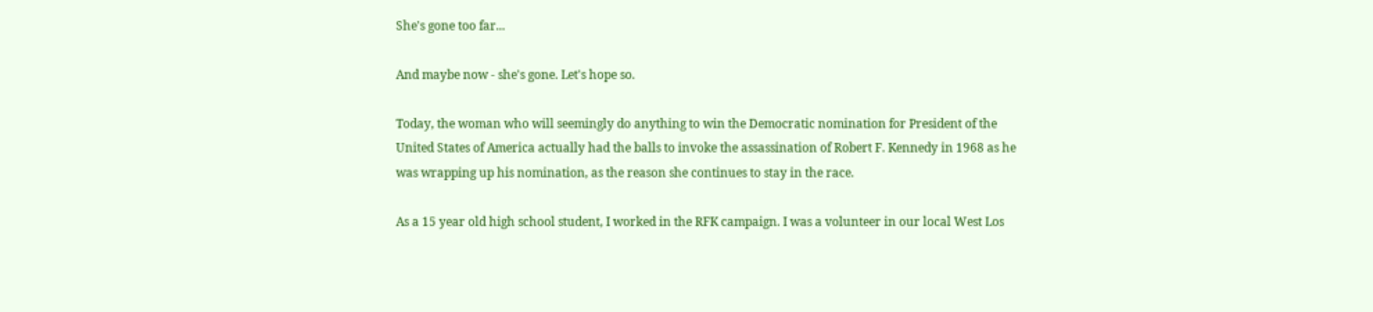She's gone too far...

And maybe now - she's gone. Let's hope so.

Today, the woman who will seemingly do anything to win the Democratic nomination for President of the United States of America actually had the balls to invoke the assassination of Robert F. Kennedy in 1968 as he was wrapping up his nomination, as the reason she continues to stay in the race.

As a 15 year old high school student, I worked in the RFK campaign. I was a volunteer in our local West Los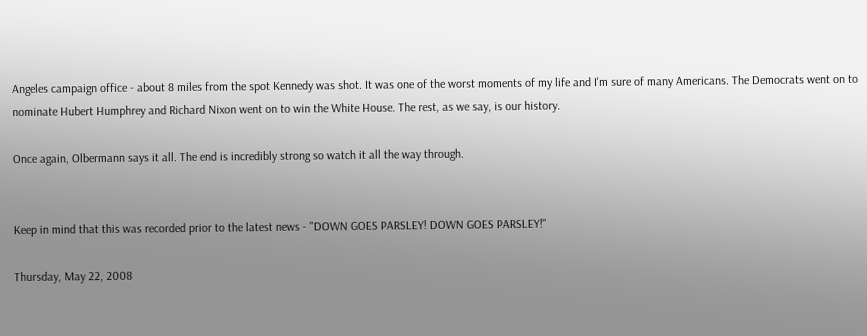Angeles campaign office - about 8 miles from the spot Kennedy was shot. It was one of the worst moments of my life and I'm sure of many Americans. The Democrats went on to nominate Hubert Humphrey and Richard Nixon went on to win the White House. The rest, as we say, is our history.

Once again, Olbermann says it all. The end is incredibly strong so watch it all the way through.


Keep in mind that this was recorded prior to the latest news - "DOWN GOES PARSLEY! DOWN GOES PARSLEY!"

Thursday, May 22, 2008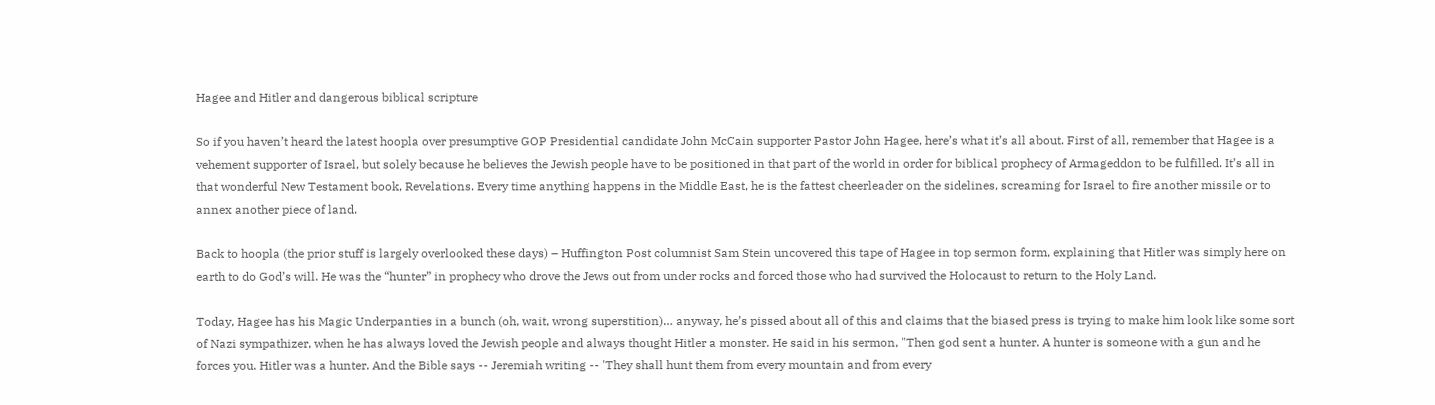Hagee and Hitler and dangerous biblical scripture

So if you haven’t heard the latest hoopla over presumptive GOP Presidential candidate John McCain supporter Pastor John Hagee, here’s what it’s all about. First of all, remember that Hagee is a vehement supporter of Israel, but solely because he believes the Jewish people have to be positioned in that part of the world in order for biblical prophecy of Armageddon to be fulfilled. It’s all in that wonderful New Testament book, Revelations. Every time anything happens in the Middle East, he is the fattest cheerleader on the sidelines, screaming for Israel to fire another missile or to annex another piece of land.

Back to hoopla (the prior stuff is largely overlooked these days) – Huffington Post columnist Sam Stein uncovered this tape of Hagee in top sermon form, explaining that Hitler was simply here on earth to do God’s will. He was the “hunter” in prophecy who drove the Jews out from under rocks and forced those who had survived the Holocaust to return to the Holy Land.

Today, Hagee has his Magic Underpanties in a bunch (oh, wait, wrong superstition)… anyway, he’s pissed about all of this and claims that the biased press is trying to make him look like some sort of Nazi sympathizer, when he has always loved the Jewish people and always thought Hitler a monster. He said in his sermon, "Then god sent a hunter. A hunter is someone with a gun and he forces you. Hitler was a hunter. And the Bible says -- Jeremiah writing -- 'They shall hunt them from every mountain and from every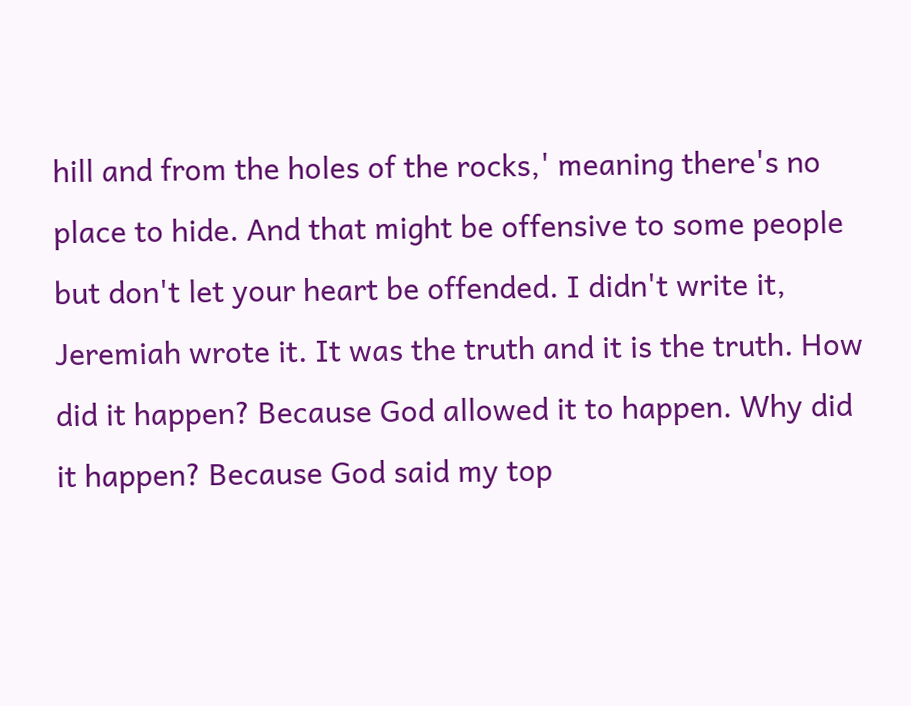hill and from the holes of the rocks,' meaning there's no place to hide. And that might be offensive to some people but don't let your heart be offended. I didn't write it, Jeremiah wrote it. It was the truth and it is the truth. How did it happen? Because God allowed it to happen. Why did it happen? Because God said my top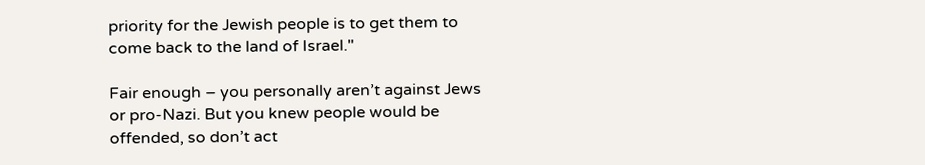priority for the Jewish people is to get them to come back to the land of Israel."

Fair enough – you personally aren’t against Jews or pro-Nazi. But you knew people would be offended, so don’t act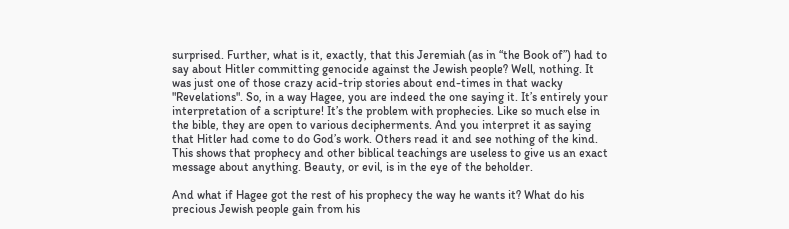surprised. Further, what is it, exactly, that this Jeremiah (as in “the Book of”) had to say about Hitler committing genocide against the Jewish people? Well, nothing. It was just one of those crazy acid-trip stories about end-times in that wacky "Revelations". So, in a way Hagee, you are indeed the one saying it. It’s entirely your interpretation of a scripture! It’s the problem with prophecies. Like so much else in the bible, they are open to various decipherments. And you interpret it as saying that Hitler had come to do God’s work. Others read it and see nothing of the kind. This shows that prophecy and other biblical teachings are useless to give us an exact message about anything. Beauty, or evil, is in the eye of the beholder.

And what if Hagee got the rest of his prophecy the way he wants it? What do his precious Jewish people gain from his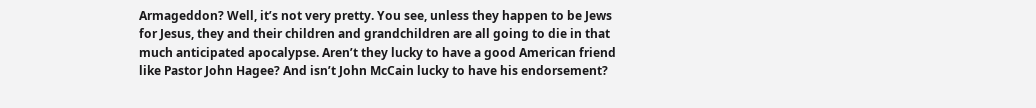Armageddon? Well, it’s not very pretty. You see, unless they happen to be Jews for Jesus, they and their children and grandchildren are all going to die in that much anticipated apocalypse. Aren’t they lucky to have a good American friend like Pastor John Hagee? And isn’t John McCain lucky to have his endorsement?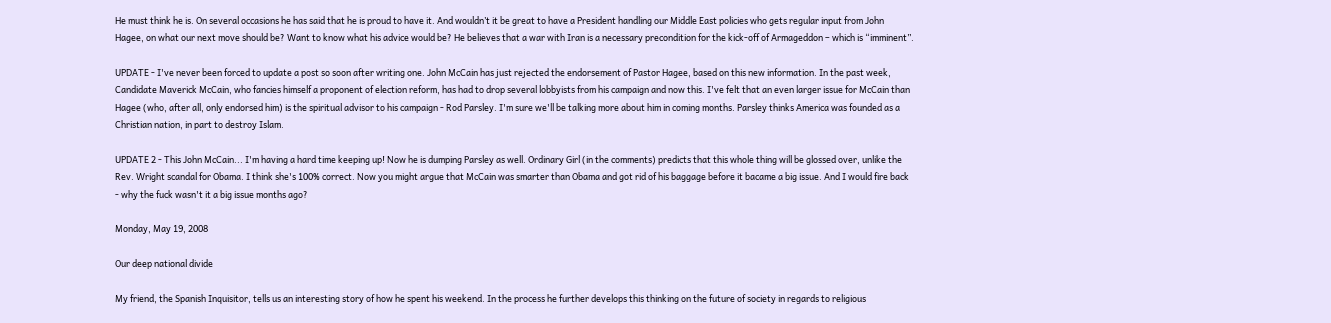He must think he is. On several occasions he has said that he is proud to have it. And wouldn’t it be great to have a President handling our Middle East policies who gets regular input from John Hagee, on what our next move should be? Want to know what his advice would be? He believes that a war with Iran is a necessary precondition for the kick-off of Armageddon – which is “imminent”.

UPDATE - I've never been forced to update a post so soon after writing one. John McCain has just rejected the endorsement of Pastor Hagee, based on this new information. In the past week, Candidate Maverick McCain, who fancies himself a proponent of election reform, has had to drop several lobbyists from his campaign and now this. I've felt that an even larger issue for McCain than Hagee (who, after all, only endorsed him) is the spiritual advisor to his campaign - Rod Parsley. I'm sure we'll be talking more about him in coming months. Parsley thinks America was founded as a Christian nation, in part to destroy Islam.

UPDATE 2 - This John McCain... I'm having a hard time keeping up! Now he is dumping Parsley as well. Ordinary Girl (in the comments) predicts that this whole thing will be glossed over, unlike the Rev. Wright scandal for Obama. I think she's 100% correct. Now you might argue that McCain was smarter than Obama and got rid of his baggage before it bacame a big issue. And I would fire back - why the fuck wasn't it a big issue months ago?

Monday, May 19, 2008

Our deep national divide

My friend, the Spanish Inquisitor, tells us an interesting story of how he spent his weekend. In the process he further develops this thinking on the future of society in regards to religious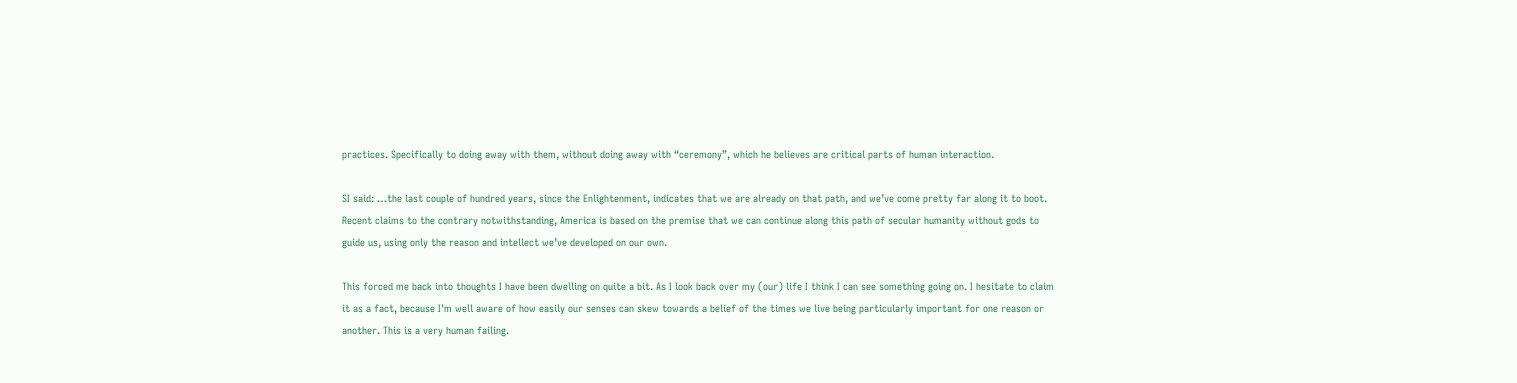practices. Specifically to doing away with them, without doing away with “ceremony”, which he believes are critical parts of human interaction.

SI said: …the last couple of hundred years, since the Enlightenment, indicates that we are already on that path, and we’ve come pretty far along it to boot. Recent claims to the contrary notwithstanding, America is based on the premise that we can continue along this path of secular humanity without gods to guide us, using only the reason and intellect we’ve developed on our own.

This forced me back into thoughts I have been dwelling on quite a bit. As I look back over my (our) life I think I can see something going on. I hesitate to claim it as a fact, because I'm well aware of how easily our senses can skew towards a belief of the times we live being particularly important for one reason or another. This is a very human failing.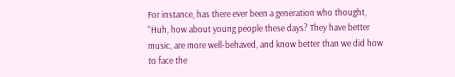For instance, has there ever been a generation who thought, “Huh, how about young people these days? They have better music, are more well-behaved, and know better than we did how to face the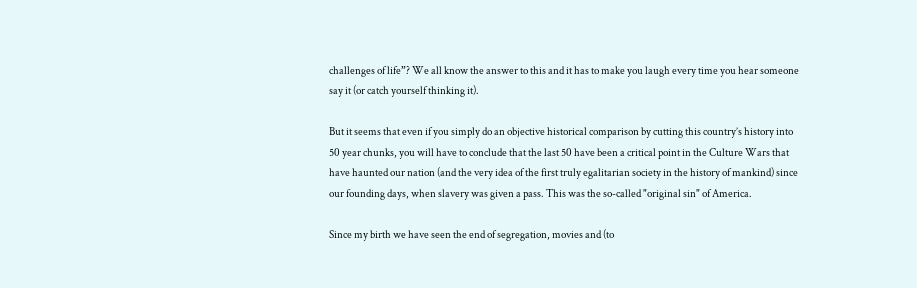challenges of life”? We all know the answer to this and it has to make you laugh every time you hear someone say it (or catch yourself thinking it).

But it seems that even if you simply do an objective historical comparison by cutting this country’s history into 50 year chunks, you will have to conclude that the last 50 have been a critical point in the Culture Wars that have haunted our nation (and the very idea of the first truly egalitarian society in the history of mankind) since our founding days, when slavery was given a pass. This was the so-called "original sin" of America.

Since my birth we have seen the end of segregation, movies and (to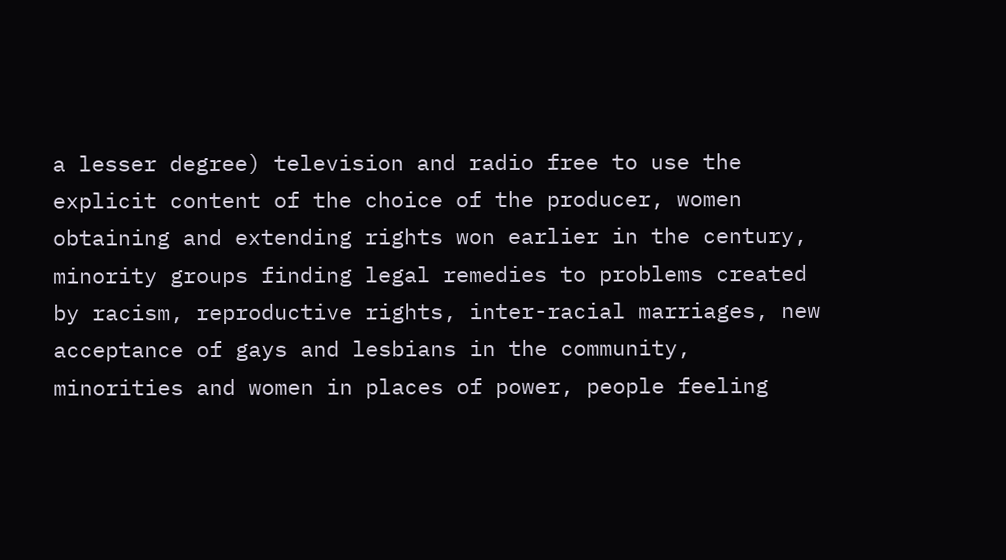a lesser degree) television and radio free to use the explicit content of the choice of the producer, women obtaining and extending rights won earlier in the century, minority groups finding legal remedies to problems created by racism, reproductive rights, inter-racial marriages, new acceptance of gays and lesbians in the community, minorities and women in places of power, people feeling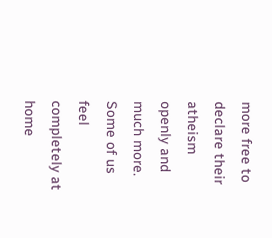more free to declare their atheism openly and much more. Some of us feel completely at home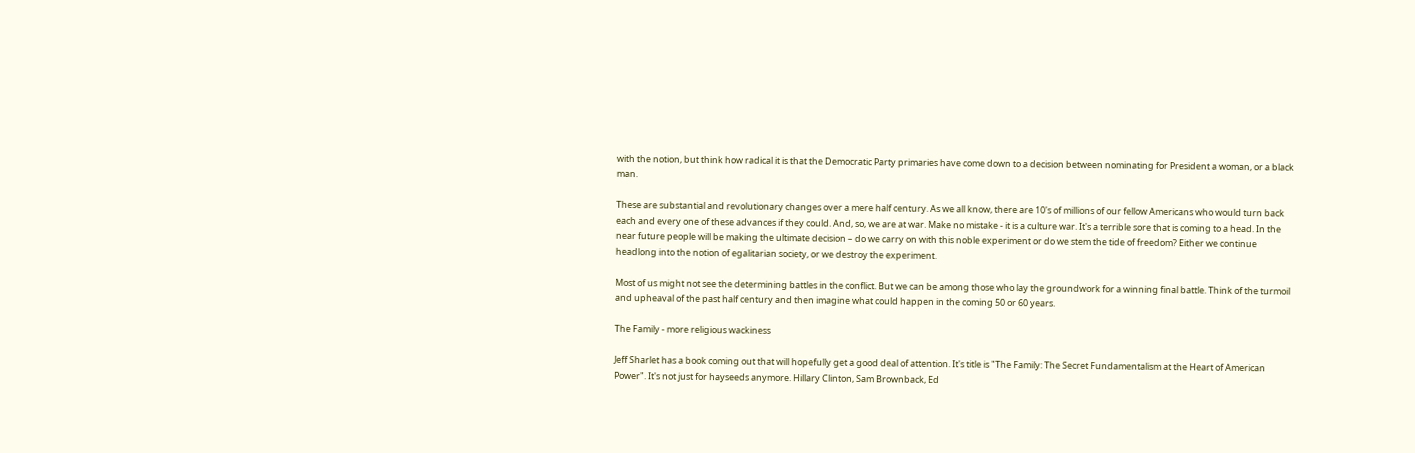with the notion, but think how radical it is that the Democratic Party primaries have come down to a decision between nominating for President a woman, or a black man.

These are substantial and revolutionary changes over a mere half century. As we all know, there are 10's of millions of our fellow Americans who would turn back each and every one of these advances if they could. And, so, we are at war. Make no mistake - it is a culture war. It's a terrible sore that is coming to a head. In the near future people will be making the ultimate decision – do we carry on with this noble experiment or do we stem the tide of freedom? Either we continue headlong into the notion of egalitarian society, or we destroy the experiment.

Most of us might not see the determining battles in the conflict. But we can be among those who lay the groundwork for a winning final battle. Think of the turmoil and upheaval of the past half century and then imagine what could happen in the coming 50 or 60 years.

The Family - more religious wackiness

Jeff Sharlet has a book coming out that will hopefully get a good deal of attention. It's title is "The Family: The Secret Fundamentalism at the Heart of American Power". It's not just for hayseeds anymore. Hillary Clinton, Sam Brownback, Ed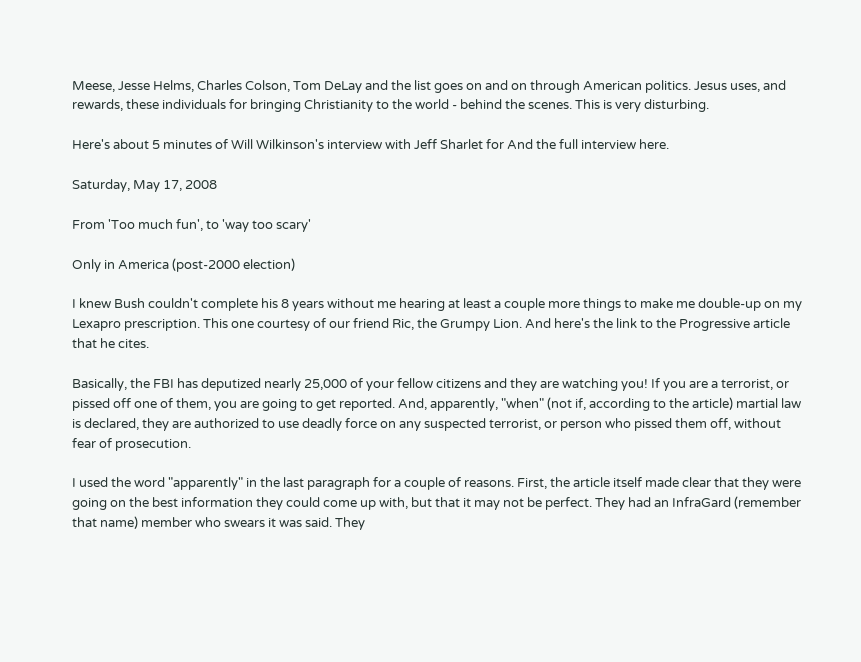Meese, Jesse Helms, Charles Colson, Tom DeLay and the list goes on and on through American politics. Jesus uses, and rewards, these individuals for bringing Christianity to the world - behind the scenes. This is very disturbing.

Here's about 5 minutes of Will Wilkinson's interview with Jeff Sharlet for And the full interview here.

Saturday, May 17, 2008

From 'Too much fun', to 'way too scary'

Only in America (post-2000 election)

I knew Bush couldn't complete his 8 years without me hearing at least a couple more things to make me double-up on my Lexapro prescription. This one courtesy of our friend Ric, the Grumpy Lion. And here's the link to the Progressive article that he cites.

Basically, the FBI has deputized nearly 25,000 of your fellow citizens and they are watching you! If you are a terrorist, or pissed off one of them, you are going to get reported. And, apparently, "when" (not if, according to the article) martial law is declared, they are authorized to use deadly force on any suspected terrorist, or person who pissed them off, without fear of prosecution.

I used the word "apparently" in the last paragraph for a couple of reasons. First, the article itself made clear that they were going on the best information they could come up with, but that it may not be perfect. They had an InfraGard (remember that name) member who swears it was said. They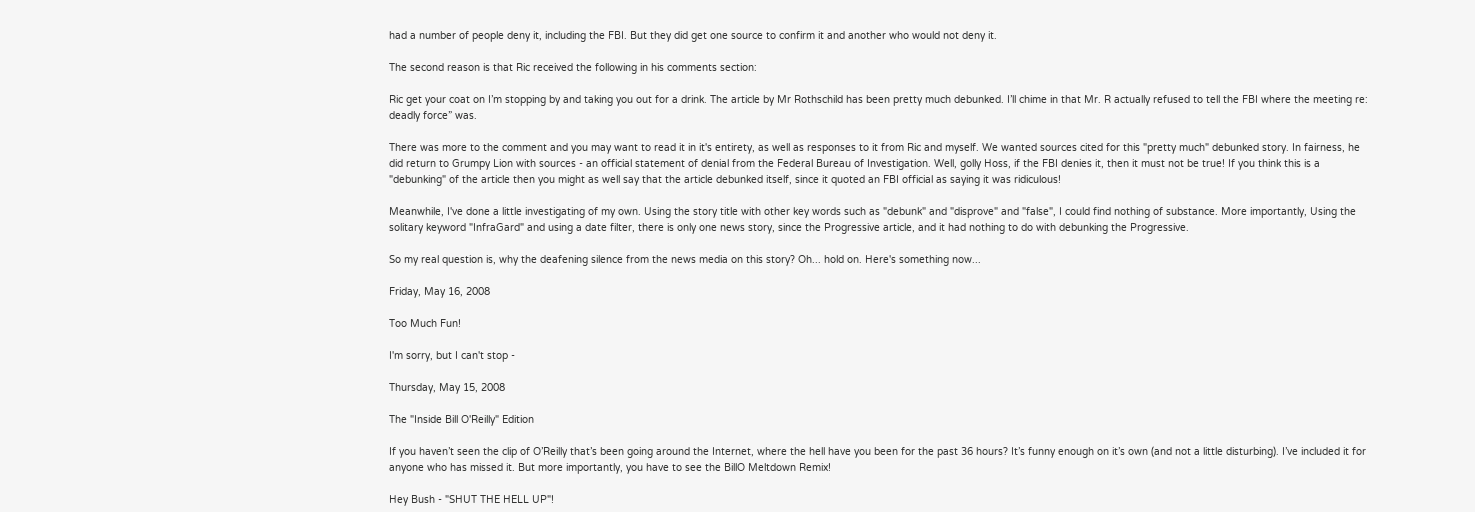had a number of people deny it, including the FBI. But they did get one source to confirm it and another who would not deny it.

The second reason is that Ric received the following in his comments section:

Ric get your coat on I’m stopping by and taking you out for a drink. The article by Mr Rothschild has been pretty much debunked. I’ll chime in that Mr. R actually refused to tell the FBI where the meeting re: deadly force” was.

There was more to the comment and you may want to read it in it's entirety, as well as responses to it from Ric and myself. We wanted sources cited for this "pretty much" debunked story. In fairness, he did return to Grumpy Lion with sources - an official statement of denial from the Federal Bureau of Investigation. Well, golly Hoss, if the FBI denies it, then it must not be true! If you think this is a "debunking" of the article then you might as well say that the article debunked itself, since it quoted an FBI official as saying it was ridiculous!

Meanwhile, I've done a little investigating of my own. Using the story title with other key words such as "debunk" and "disprove" and "false", I could find nothing of substance. More importantly, Using the solitary keyword "InfraGard" and using a date filter, there is only one news story, since the Progressive article, and it had nothing to do with debunking the Progressive.

So my real question is, why the deafening silence from the news media on this story? Oh... hold on. Here's something now...

Friday, May 16, 2008

Too Much Fun!

I'm sorry, but I can't stop -

Thursday, May 15, 2008

The "Inside Bill O'Reilly" Edition

If you haven’t seen the clip of O’Reilly that’s been going around the Internet, where the hell have you been for the past 36 hours? It’s funny enough on it’s own (and not a little disturbing). I’ve included it for anyone who has missed it. But more importantly, you have to see the BillO Meltdown Remix!

Hey Bush - "SHUT THE HELL UP"!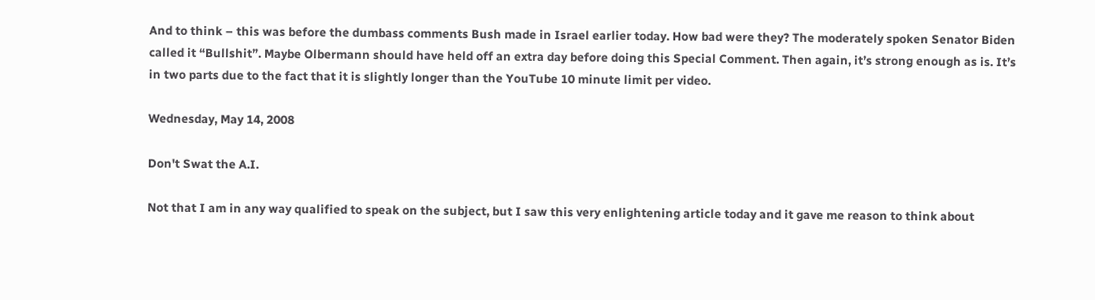And to think – this was before the dumbass comments Bush made in Israel earlier today. How bad were they? The moderately spoken Senator Biden called it “Bullshit”. Maybe Olbermann should have held off an extra day before doing this Special Comment. Then again, it’s strong enough as is. It’s in two parts due to the fact that it is slightly longer than the YouTube 10 minute limit per video.

Wednesday, May 14, 2008

Don't Swat the A.I.

Not that I am in any way qualified to speak on the subject, but I saw this very enlightening article today and it gave me reason to think about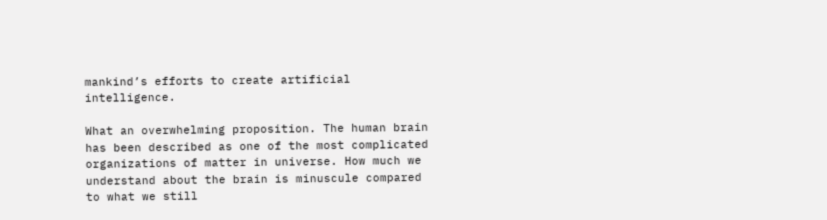mankind’s efforts to create artificial intelligence.

What an overwhelming proposition. The human brain has been described as one of the most complicated organizations of matter in universe. How much we understand about the brain is minuscule compared to what we still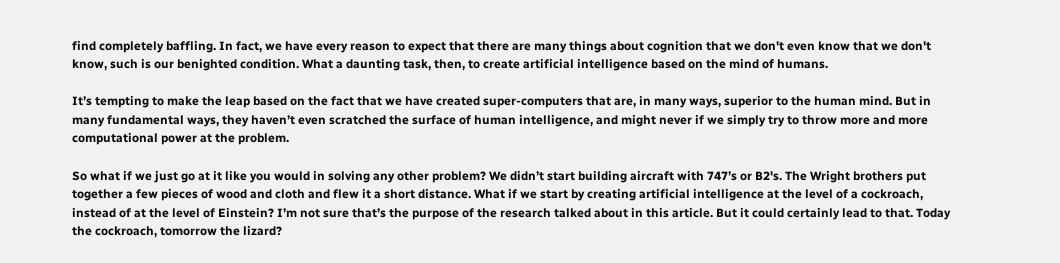find completely baffling. In fact, we have every reason to expect that there are many things about cognition that we don't even know that we don't know, such is our benighted condition. What a daunting task, then, to create artificial intelligence based on the mind of humans.

It’s tempting to make the leap based on the fact that we have created super-computers that are, in many ways, superior to the human mind. But in many fundamental ways, they haven’t even scratched the surface of human intelligence, and might never if we simply try to throw more and more computational power at the problem.

So what if we just go at it like you would in solving any other problem? We didn’t start building aircraft with 747’s or B2's. The Wright brothers put together a few pieces of wood and cloth and flew it a short distance. What if we start by creating artificial intelligence at the level of a cockroach, instead of at the level of Einstein? I’m not sure that’s the purpose of the research talked about in this article. But it could certainly lead to that. Today the cockroach, tomorrow the lizard?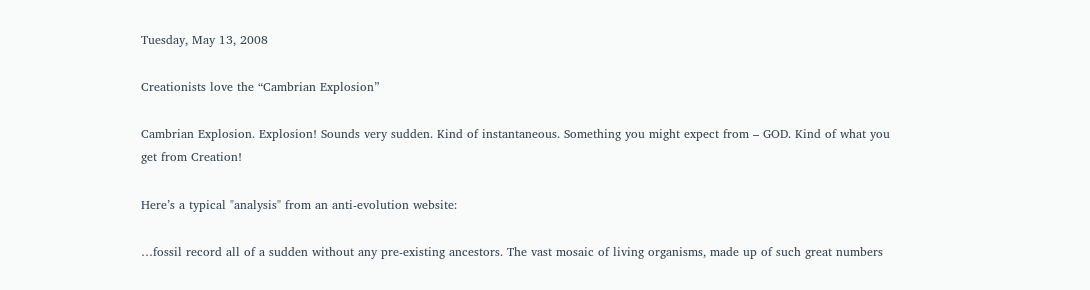Tuesday, May 13, 2008

Creationists love the “Cambrian Explosion”

Cambrian Explosion. Explosion! Sounds very sudden. Kind of instantaneous. Something you might expect from – GOD. Kind of what you get from Creation!

Here’s a typical "analysis" from an anti-evolution website:

…fossil record all of a sudden without any pre-existing ancestors. The vast mosaic of living organisms, made up of such great numbers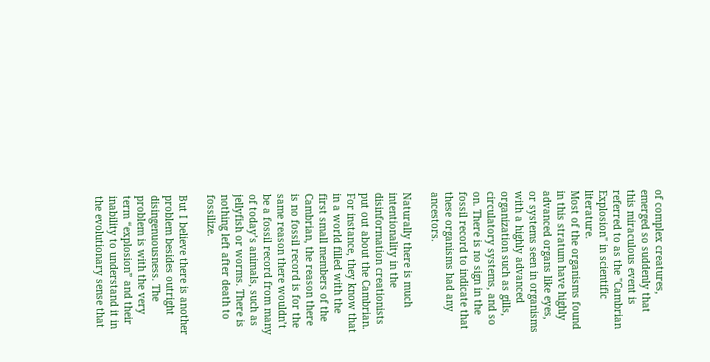of complex creatures, emerged so suddenly that this miraculous event is referred to as the "Cambrian Explosion" in scientific literature.
Most of the organisms found in this stratum have highly advanced organs like eyes, or systems seen in organisms with a highly advanced organization such as gills, circulatory systems, and so on. There is no sign in the fossil record to indicate that these organisms had any ancestors.

Naturally there is much intentionality in the disinformation creationists put out about the Cambrian. For instance, they know that in a world filled with the first small members of the Cambrian, the reason there is no fossil record is for the same reason there wouldn’t be a fossil record from many of today’s animals, such as jellyfish or worms. There is nothing left after death to fossilize.

But I believe there is another problem besides outright disingenuousness. The problem is with the very term “explosion” and their inability to understand it in the evolutionary sense that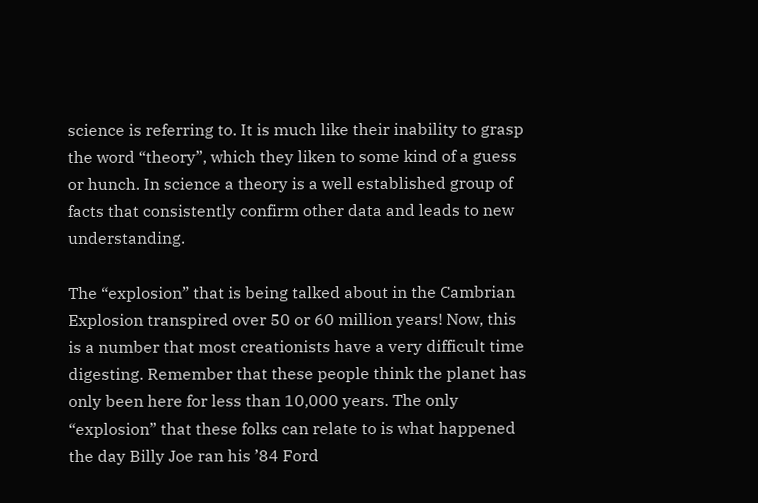science is referring to. It is much like their inability to grasp the word “theory”, which they liken to some kind of a guess or hunch. In science a theory is a well established group of facts that consistently confirm other data and leads to new understanding.

The “explosion” that is being talked about in the Cambrian Explosion transpired over 50 or 60 million years! Now, this is a number that most creationists have a very difficult time digesting. Remember that these people think the planet has only been here for less than 10,000 years. The only “explosion” that these folks can relate to is what happened the day Billy Joe ran his ’84 Ford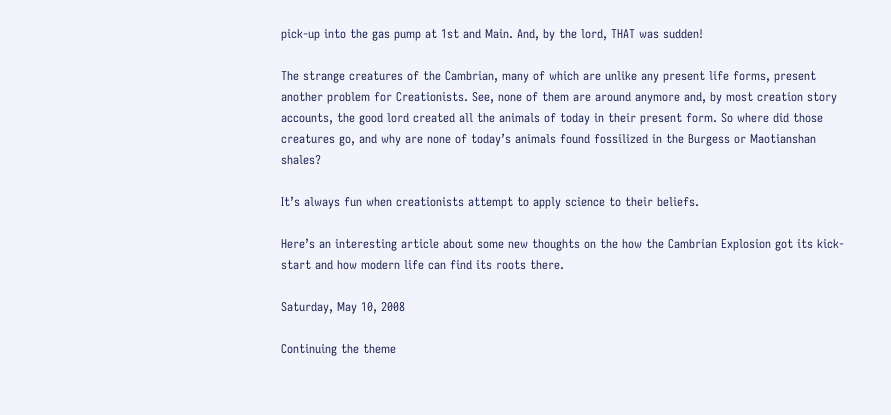pick-up into the gas pump at 1st and Main. And, by the lord, THAT was sudden!

The strange creatures of the Cambrian, many of which are unlike any present life forms, present another problem for Creationists. See, none of them are around anymore and, by most creation story accounts, the good lord created all the animals of today in their present form. So where did those creatures go, and why are none of today’s animals found fossilized in the Burgess or Maotianshan shales?

It’s always fun when creationists attempt to apply science to their beliefs.

Here’s an interesting article about some new thoughts on the how the Cambrian Explosion got its kick-start and how modern life can find its roots there.

Saturday, May 10, 2008

Continuing the theme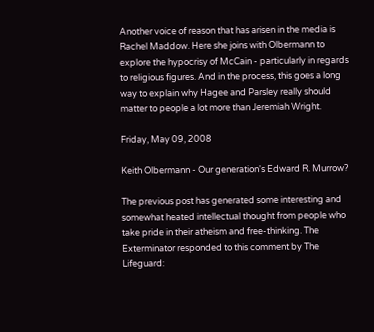Another voice of reason that has arisen in the media is Rachel Maddow. Here she joins with Olbermann to explore the hypocrisy of McCain - particularly in regards to religious figures. And in the process, this goes a long way to explain why Hagee and Parsley really should matter to people a lot more than Jeremiah Wright.

Friday, May 09, 2008

Keith Olbermann - Our generation's Edward R. Murrow?

The previous post has generated some interesting and somewhat heated intellectual thought from people who take pride in their atheism and free-thinking. The Exterminator responded to this comment by The Lifeguard: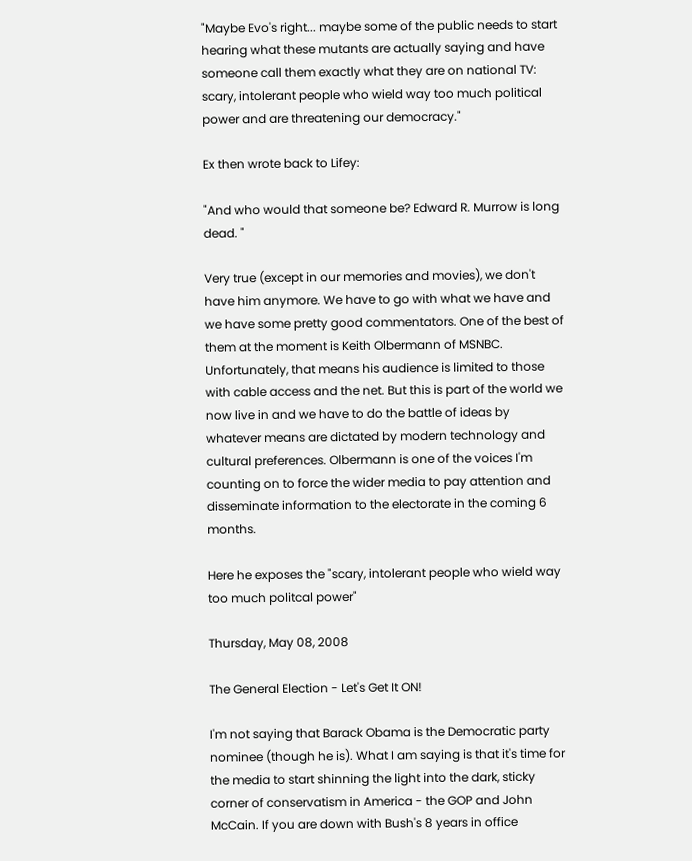"Maybe Evo's right... maybe some of the public needs to start hearing what these mutants are actually saying and have someone call them exactly what they are on national TV: scary, intolerant people who wield way too much political power and are threatening our democracy."

Ex then wrote back to Lifey:

"And who would that someone be? Edward R. Murrow is long dead. "

Very true (except in our memories and movies), we don't have him anymore. We have to go with what we have and we have some pretty good commentators. One of the best of them at the moment is Keith Olbermann of MSNBC. Unfortunately, that means his audience is limited to those with cable access and the net. But this is part of the world we now live in and we have to do the battle of ideas by whatever means are dictated by modern technology and cultural preferences. Olbermann is one of the voices I'm counting on to force the wider media to pay attention and disseminate information to the electorate in the coming 6 months.

Here he exposes the "scary, intolerant people who wield way too much politcal power"

Thursday, May 08, 2008

The General Election - Let's Get It ON!

I'm not saying that Barack Obama is the Democratic party nominee (though he is). What I am saying is that it's time for the media to start shinning the light into the dark, sticky corner of conservatism in America - the GOP and John McCain. If you are down with Bush's 8 years in office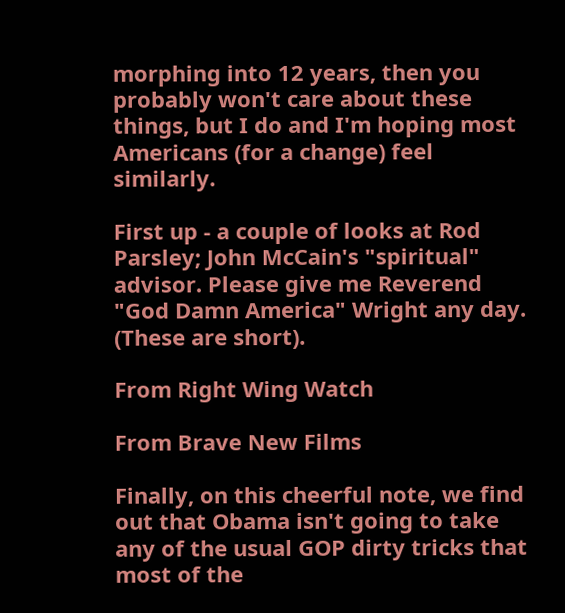morphing into 12 years, then you probably won't care about these things, but I do and I'm hoping most Americans (for a change) feel similarly.

First up - a couple of looks at Rod Parsley; John McCain's "spiritual" advisor. Please give me Reverend "God Damn America" Wright any day. (These are short).

From Right Wing Watch

From Brave New Films

Finally, on this cheerful note, we find out that Obama isn't going to take any of the usual GOP dirty tricks that most of the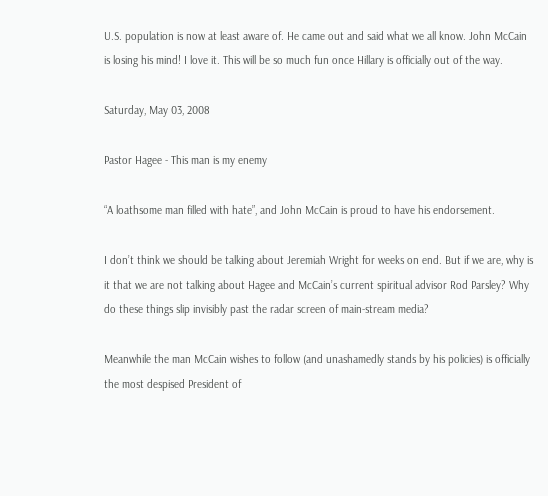U.S. population is now at least aware of. He came out and said what we all know. John McCain is losing his mind! I love it. This will be so much fun once Hillary is officially out of the way.

Saturday, May 03, 2008

Pastor Hagee - This man is my enemy

“A loathsome man filled with hate”, and John McCain is proud to have his endorsement.

I don’t think we should be talking about Jeremiah Wright for weeks on end. But if we are, why is it that we are not talking about Hagee and McCain’s current spiritual advisor Rod Parsley? Why do these things slip invisibly past the radar screen of main-stream media?

Meanwhile the man McCain wishes to follow (and unashamedly stands by his policies) is officially the most despised President of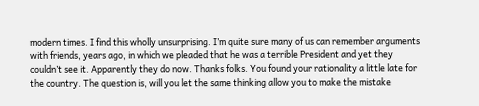modern times. I find this wholly unsurprising. I’m quite sure many of us can remember arguments with friends, years ago, in which we pleaded that he was a terrible President and yet they couldn’t see it. Apparently they do now. Thanks folks. You found your rationality a little late for the country. The question is, will you let the same thinking allow you to make the mistake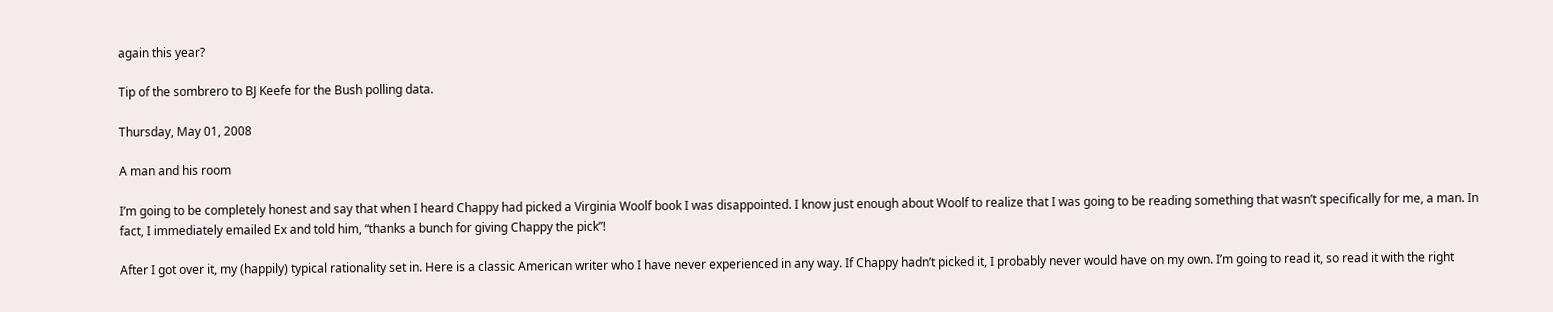again this year?

Tip of the sombrero to BJ Keefe for the Bush polling data.

Thursday, May 01, 2008

A man and his room

I’m going to be completely honest and say that when I heard Chappy had picked a Virginia Woolf book I was disappointed. I know just enough about Woolf to realize that I was going to be reading something that wasn’t specifically for me, a man. In fact, I immediately emailed Ex and told him, “thanks a bunch for giving Chappy the pick”!

After I got over it, my (happily) typical rationality set in. Here is a classic American writer who I have never experienced in any way. If Chappy hadn’t picked it, I probably never would have on my own. I’m going to read it, so read it with the right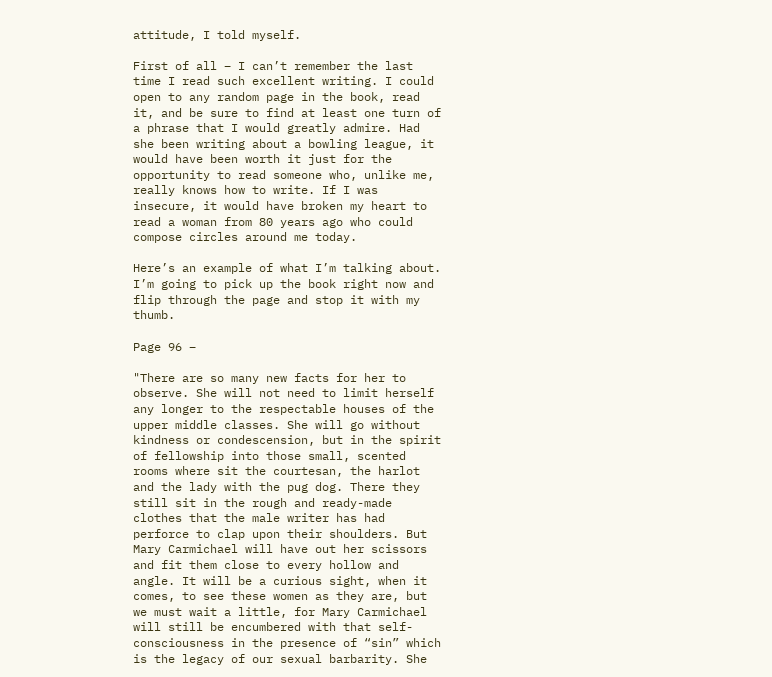attitude, I told myself.

First of all – I can’t remember the last time I read such excellent writing. I could open to any random page in the book, read it, and be sure to find at least one turn of a phrase that I would greatly admire. Had she been writing about a bowling league, it would have been worth it just for the opportunity to read someone who, unlike me, really knows how to write. If I was insecure, it would have broken my heart to read a woman from 80 years ago who could compose circles around me today.

Here’s an example of what I’m talking about. I’m going to pick up the book right now and flip through the page and stop it with my thumb.

Page 96 –

"There are so many new facts for her to observe. She will not need to limit herself any longer to the respectable houses of the upper middle classes. She will go without kindness or condescension, but in the spirit of fellowship into those small, scented rooms where sit the courtesan, the harlot and the lady with the pug dog. There they still sit in the rough and ready-made clothes that the male writer has had perforce to clap upon their shoulders. But Mary Carmichael will have out her scissors and fit them close to every hollow and angle. It will be a curious sight, when it comes, to see these women as they are, but we must wait a little, for Mary Carmichael will still be encumbered with that self-consciousness in the presence of “sin” which is the legacy of our sexual barbarity. She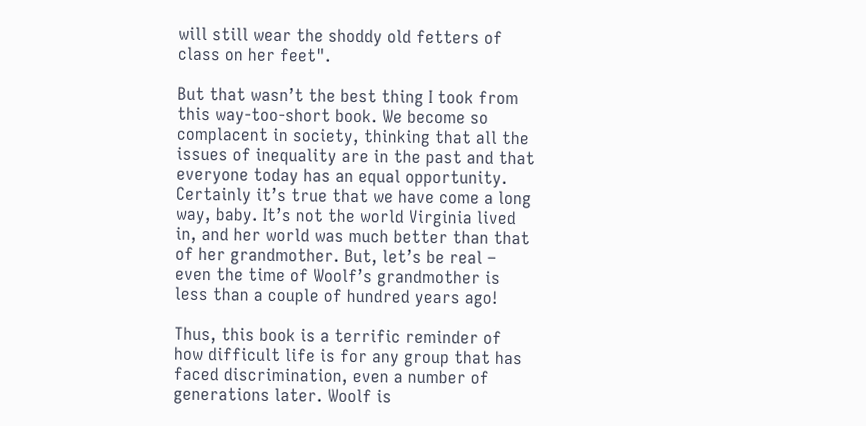will still wear the shoddy old fetters of class on her feet".

But that wasn’t the best thing I took from this way-too-short book. We become so complacent in society, thinking that all the issues of inequality are in the past and that everyone today has an equal opportunity. Certainly it’s true that we have come a long way, baby. It’s not the world Virginia lived in, and her world was much better than that of her grandmother. But, let’s be real – even the time of Woolf’s grandmother is less than a couple of hundred years ago!

Thus, this book is a terrific reminder of how difficult life is for any group that has faced discrimination, even a number of generations later. Woolf is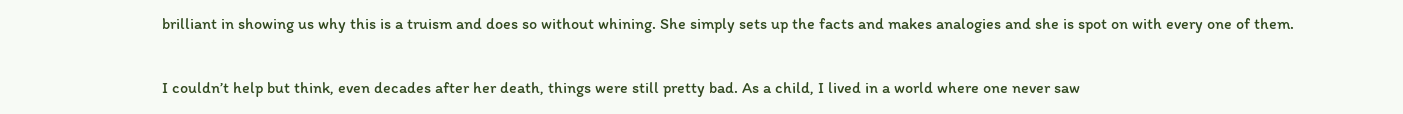brilliant in showing us why this is a truism and does so without whining. She simply sets up the facts and makes analogies and she is spot on with every one of them.

I couldn’t help but think, even decades after her death, things were still pretty bad. As a child, I lived in a world where one never saw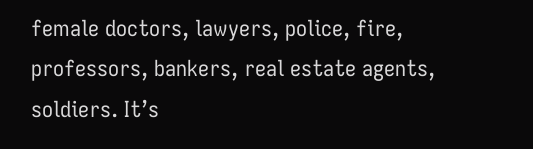female doctors, lawyers, police, fire, professors, bankers, real estate agents, soldiers. It’s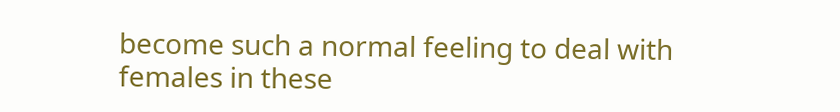become such a normal feeling to deal with females in these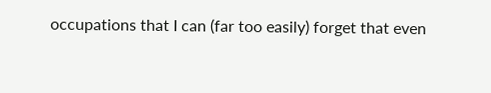occupations that I can (far too easily) forget that even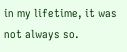in my lifetime, it was not always so.